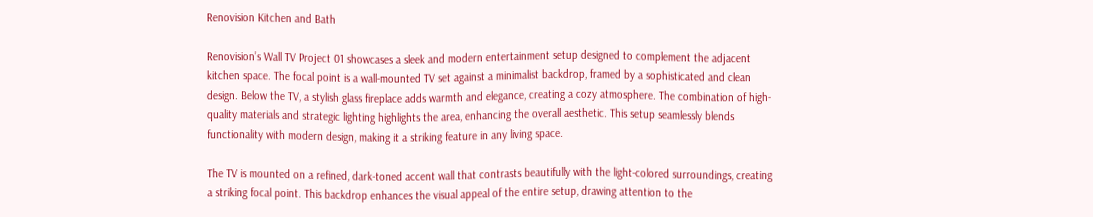Renovision Kitchen and Bath

Renovision’s Wall TV Project 01 showcases a sleek and modern entertainment setup designed to complement the adjacent kitchen space. The focal point is a wall-mounted TV set against a minimalist backdrop, framed by a sophisticated and clean design. Below the TV, a stylish glass fireplace adds warmth and elegance, creating a cozy atmosphere. The combination of high-quality materials and strategic lighting highlights the area, enhancing the overall aesthetic. This setup seamlessly blends functionality with modern design, making it a striking feature in any living space.

The TV is mounted on a refined, dark-toned accent wall that contrasts beautifully with the light-colored surroundings, creating a striking focal point. This backdrop enhances the visual appeal of the entire setup, drawing attention to the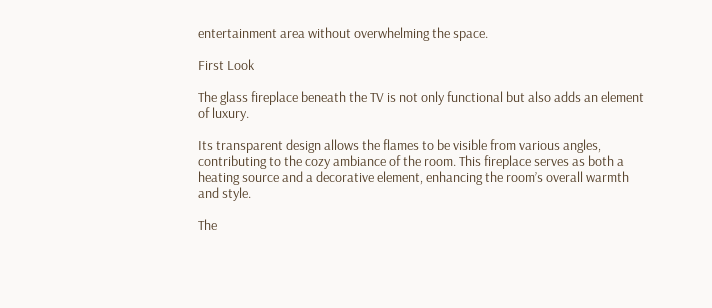entertainment area without overwhelming the space.

First Look

The glass fireplace beneath the TV is not only functional but also adds an element of luxury.

Its transparent design allows the flames to be visible from various angles, contributing to the cozy ambiance of the room. This fireplace serves as both a heating source and a decorative element, enhancing the room’s overall warmth and style.

The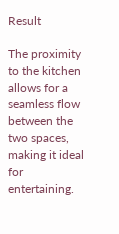Result

The proximity to the kitchen allows for a seamless flow between the two spaces, making it ideal for entertaining.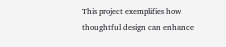This project exemplifies how thoughtful design can enhance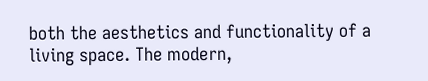both the aesthetics and functionality of a living space. The modern,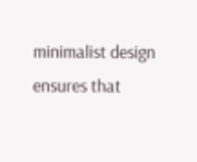minimalist design ensures that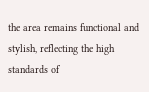the area remains functional and stylish, reflecting the high standards of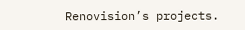Renovision’s projects.